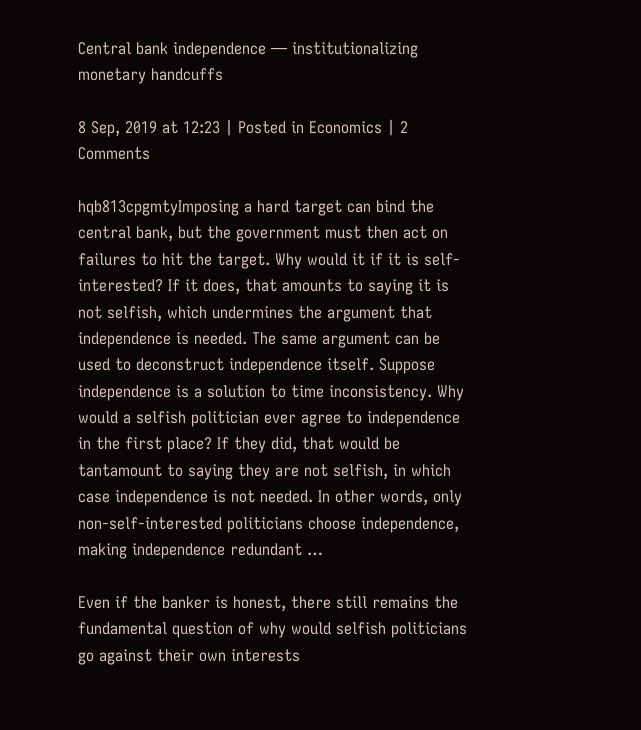Central bank independence — institutionalizing monetary handcuffs

8 Sep, 2019 at 12:23 | Posted in Economics | 2 Comments

hqb813cpgmtyImposing a hard target can bind the central bank, but the government must then act on failures to hit the target. Why would it if it is self-interested? If it does, that amounts to saying it is not selfish, which undermines the argument that independence is needed. The same argument can be used to deconstruct independence itself. Suppose independence is a solution to time inconsistency. Why would a selfish politician ever agree to independence in the first place? If they did, that would be tantamount to saying they are not selfish, in which case independence is not needed. In other words, only non-self-interested politicians choose independence, making independence redundant …

Even if the banker is honest, there still remains the fundamental question of why would selfish politicians go against their own interests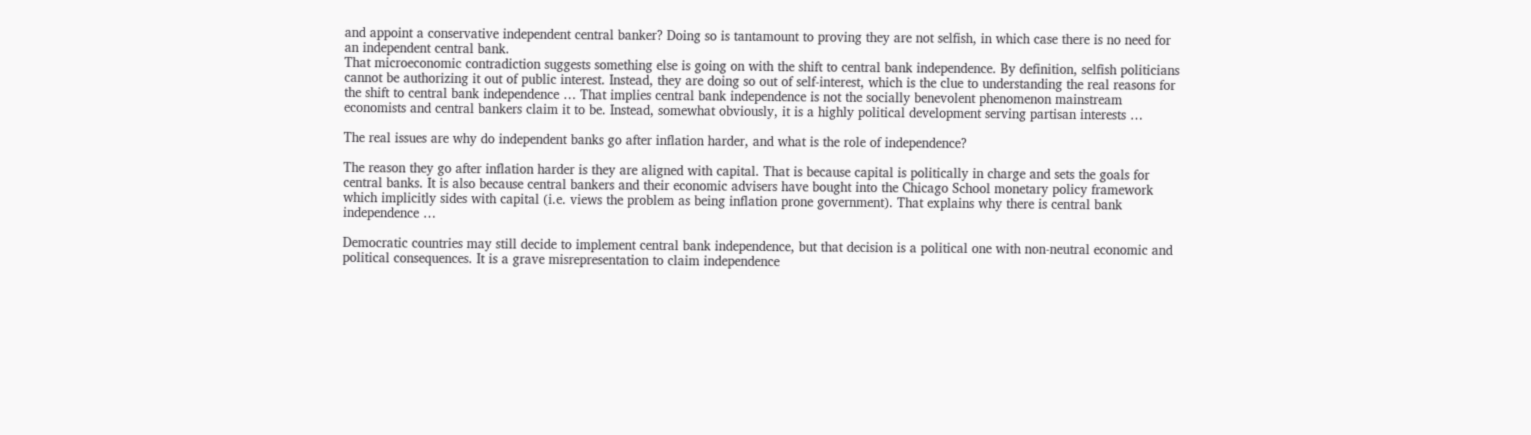and appoint a conservative independent central banker? Doing so is tantamount to proving they are not selfish, in which case there is no need for an independent central bank.
That microeconomic contradiction suggests something else is going on with the shift to central bank independence. By definition, selfish politicians cannot be authorizing it out of public interest. Instead, they are doing so out of self-interest, which is the clue to understanding the real reasons for the shift to central bank independence … That implies central bank independence is not the socially benevolent phenomenon mainstream economists and central bankers claim it to be. Instead, somewhat obviously, it is a highly political development serving partisan interests …

The real issues are why do independent banks go after inflation harder, and what is the role of independence?

The reason they go after inflation harder is they are aligned with capital. That is because capital is politically in charge and sets the goals for central banks. It is also because central bankers and their economic advisers have bought into the Chicago School monetary policy framework which implicitly sides with capital (i.e. views the problem as being inflation prone government). That explains why there is central bank independence …

Democratic countries may still decide to implement central bank independence, but that decision is a political one with non-neutral economic and political consequences. It is a grave misrepresentation to claim independence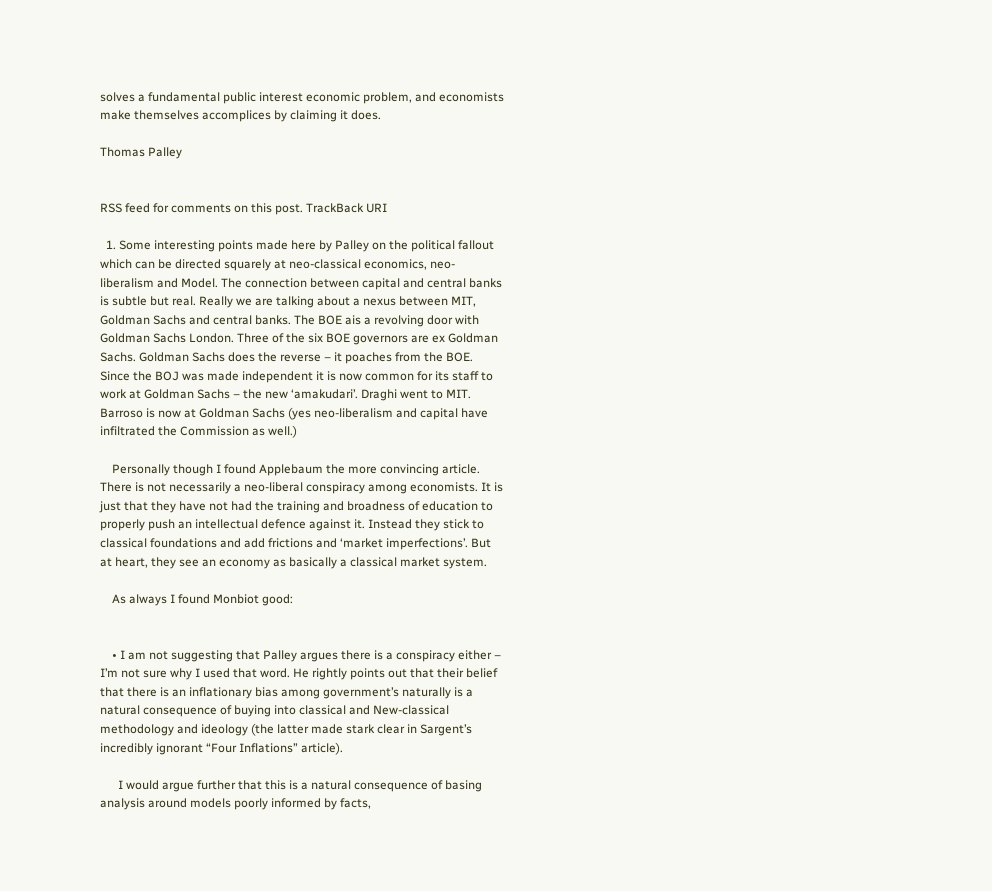solves a fundamental public interest economic problem, and economists make themselves accomplices by claiming it does.

Thomas Palley


RSS feed for comments on this post. TrackBack URI

  1. Some interesting points made here by Palley on the political fallout which can be directed squarely at neo-classical economics, neo-liberalism and Model. The connection between capital and central banks is subtle but real. Really we are talking about a nexus between MIT, Goldman Sachs and central banks. The BOE ais a revolving door with Goldman Sachs London. Three of the six BOE governors are ex Goldman Sachs. Goldman Sachs does the reverse – it poaches from the BOE. Since the BOJ was made independent it is now common for its staff to work at Goldman Sachs – the new ‘amakudari’. Draghi went to MIT. Barroso is now at Goldman Sachs (yes neo-liberalism and capital have infiltrated the Commission as well.)

    Personally though I found Applebaum the more convincing article. There is not necessarily a neo-liberal conspiracy among economists. It is just that they have not had the training and broadness of education to properly push an intellectual defence against it. Instead they stick to classical foundations and add frictions and ‘market imperfections’. But at heart, they see an economy as basically a classical market system.

    As always I found Monbiot good:


    • I am not suggesting that Palley argues there is a conspiracy either – I’m not sure why I used that word. He rightly points out that their belief that there is an inflationary bias among government’s naturally is a natural consequence of buying into classical and New-classical methodology and ideology (the latter made stark clear in Sargent’s incredibly ignorant “Four Inflations” article).

      I would argue further that this is a natural consequence of basing analysis around models poorly informed by facts,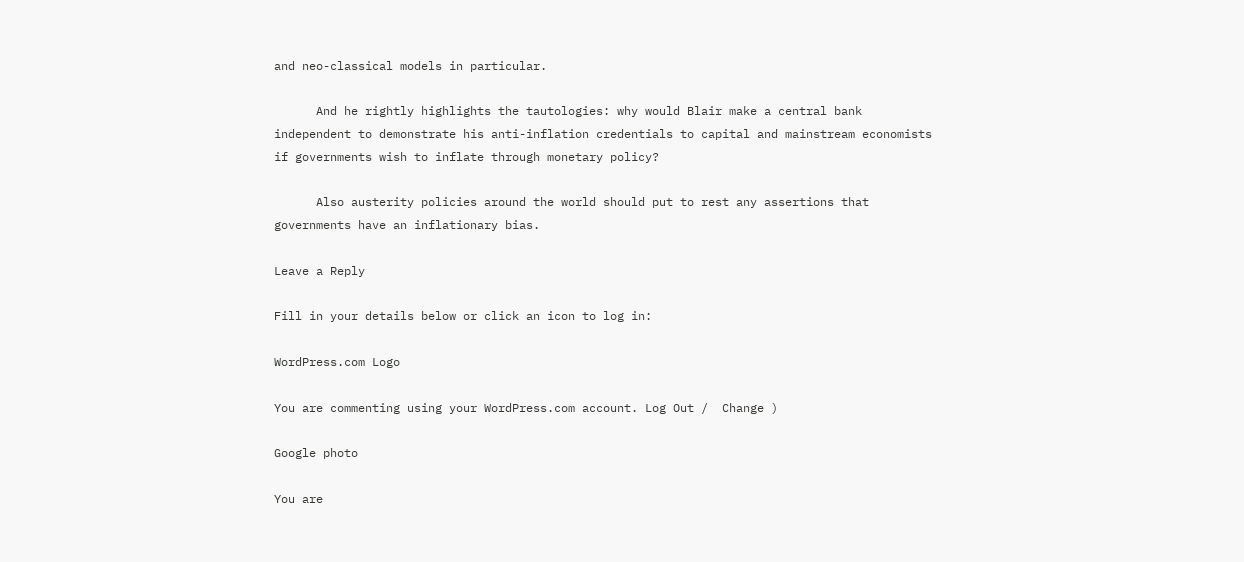and neo-classical models in particular.

      And he rightly highlights the tautologies: why would Blair make a central bank independent to demonstrate his anti-inflation credentials to capital and mainstream economists if governments wish to inflate through monetary policy?

      Also austerity policies around the world should put to rest any assertions that governments have an inflationary bias.

Leave a Reply

Fill in your details below or click an icon to log in:

WordPress.com Logo

You are commenting using your WordPress.com account. Log Out /  Change )

Google photo

You are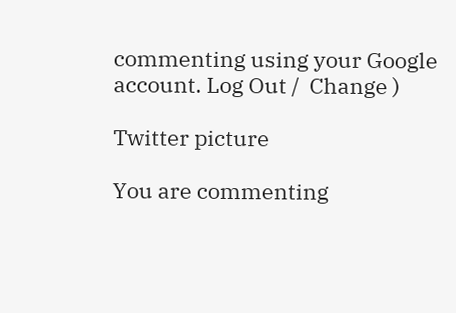commenting using your Google account. Log Out /  Change )

Twitter picture

You are commenting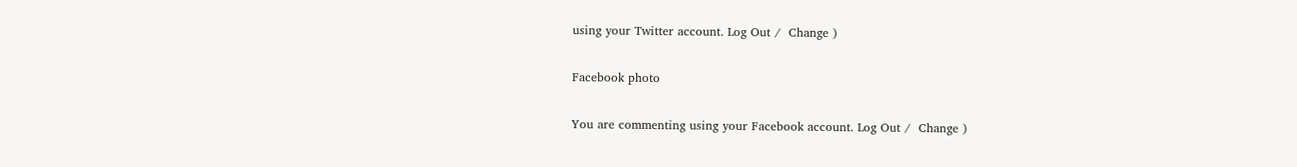using your Twitter account. Log Out /  Change )

Facebook photo

You are commenting using your Facebook account. Log Out /  Change )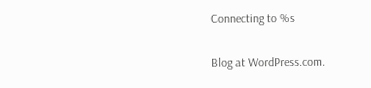Connecting to %s

Blog at WordPress.com.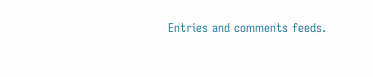Entries and comments feeds.